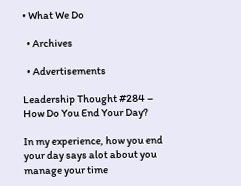• What We Do

  • Archives

  • Advertisements

Leadership Thought #284 – How Do You End Your Day?

In my experience, how you end your day says alot about you manage your time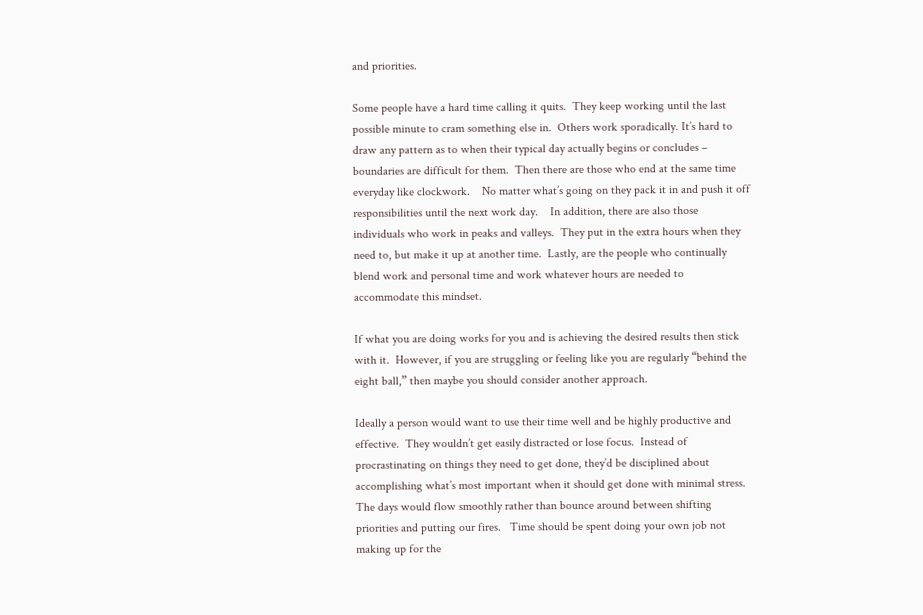and priorities.

Some people have a hard time calling it quits.  They keep working until the last possible minute to cram something else in.  Others work sporadically. It’s hard to draw any pattern as to when their typical day actually begins or concludes – boundaries are difficult for them.  Then there are those who end at the same time everyday like clockwork.    No matter what’s going on they pack it in and push it off responsibilities until the next work day.    In addition, there are also those individuals who work in peaks and valleys.  They put in the extra hours when they need to, but make it up at another time.  Lastly, are the people who continually blend work and personal time and work whatever hours are needed to accommodate this mindset.

If what you are doing works for you and is achieving the desired results then stick with it.  However, if you are struggling or feeling like you are regularly “behind the eight ball,” then maybe you should consider another approach.

Ideally a person would want to use their time well and be highly productive and effective.  They wouldn’t get easily distracted or lose focus.  Instead of procrastinating on things they need to get done, they’d be disciplined about accomplishing what’s most important when it should get done with minimal stress.   The days would flow smoothly rather than bounce around between shifting priorities and putting our fires.   Time should be spent doing your own job not making up for the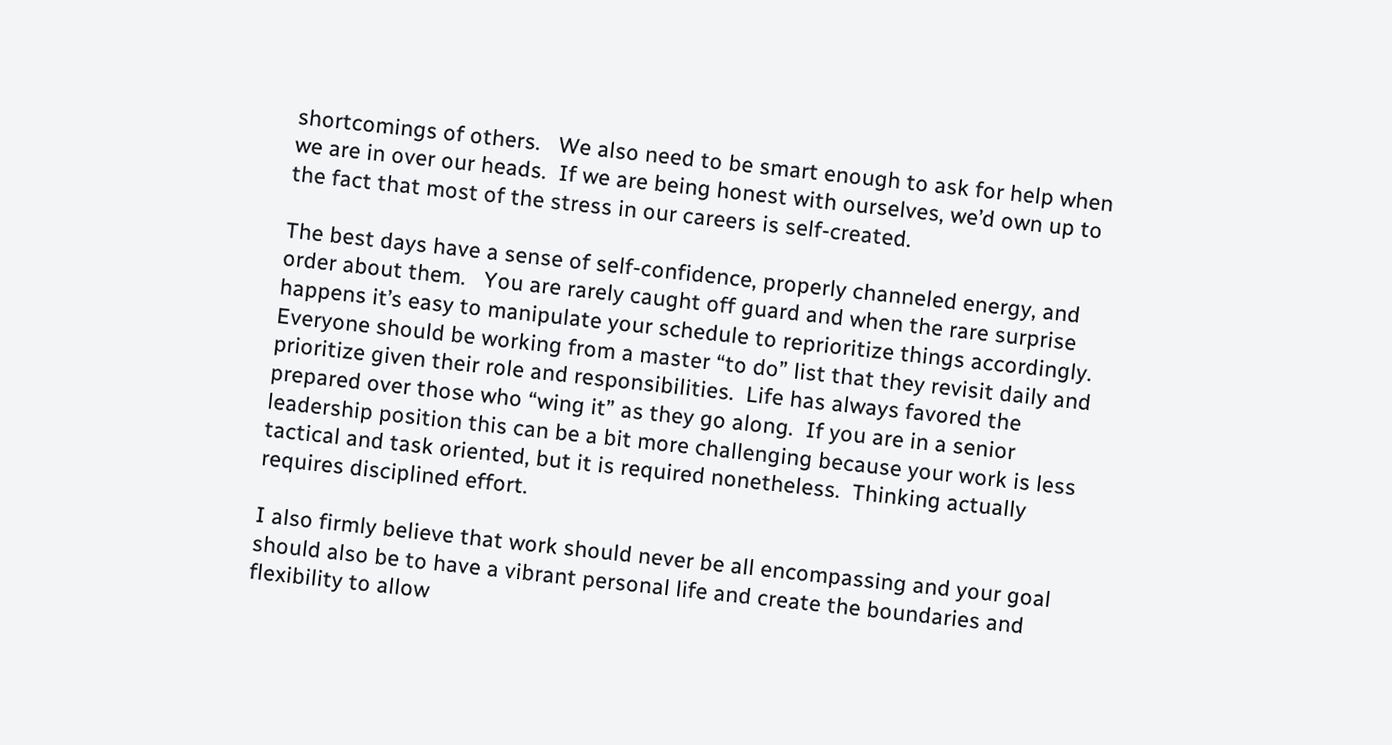shortcomings of others.   We also need to be smart enough to ask for help when we are in over our heads.  If we are being honest with ourselves, we’d own up to the fact that most of the stress in our careers is self-created.

The best days have a sense of self-confidence, properly channeled energy, and order about them.   You are rarely caught off guard and when the rare surprise happens it’s easy to manipulate your schedule to reprioritize things accordingly.  Everyone should be working from a master “to do” list that they revisit daily and prioritize given their role and responsibilities.  Life has always favored the prepared over those who “wing it” as they go along.  If you are in a senior leadership position this can be a bit more challenging because your work is less tactical and task oriented, but it is required nonetheless.  Thinking actually requires disciplined effort.

I also firmly believe that work should never be all encompassing and your goal should also be to have a vibrant personal life and create the boundaries and flexibility to allow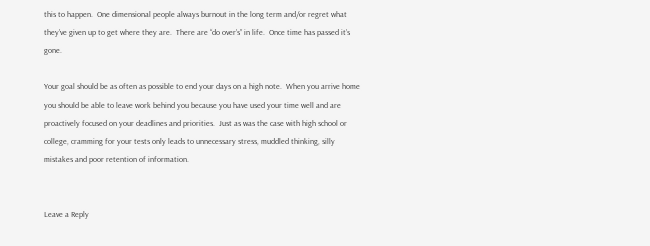this to happen.  One dimensional people always burnout in the long term and/or regret what they’ve given up to get where they are.  There are “do over’s” in life.  Once time has passed it’s gone.

Your goal should be as often as possible to end your days on a high note.  When you arrive home you should be able to leave work behind you because you have used your time well and are proactively focused on your deadlines and priorities.  Just as was the case with high school or college, cramming for your tests only leads to unnecessary stress, muddled thinking, silly mistakes and poor retention of information.


Leave a Reply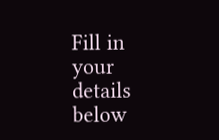Fill in your details below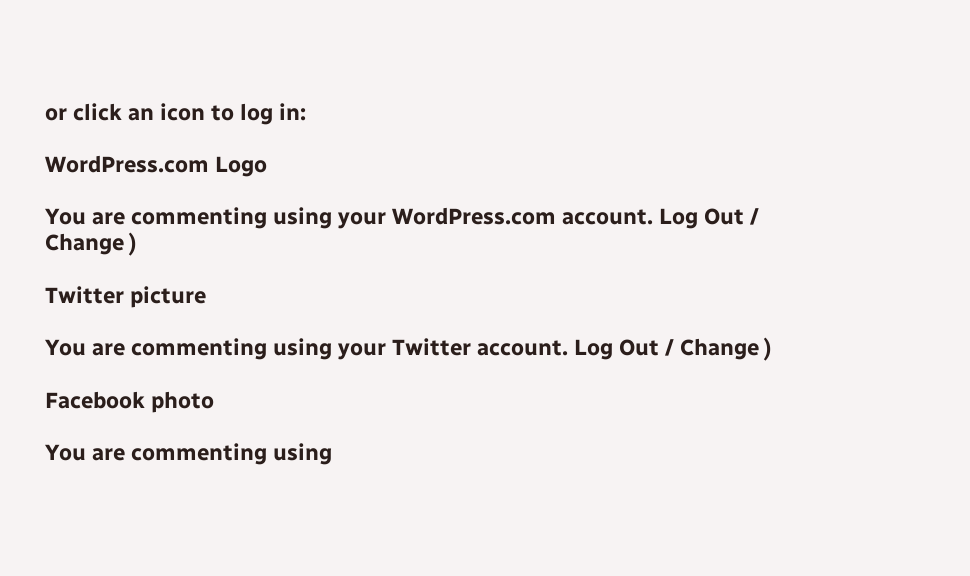or click an icon to log in:

WordPress.com Logo

You are commenting using your WordPress.com account. Log Out / Change )

Twitter picture

You are commenting using your Twitter account. Log Out / Change )

Facebook photo

You are commenting using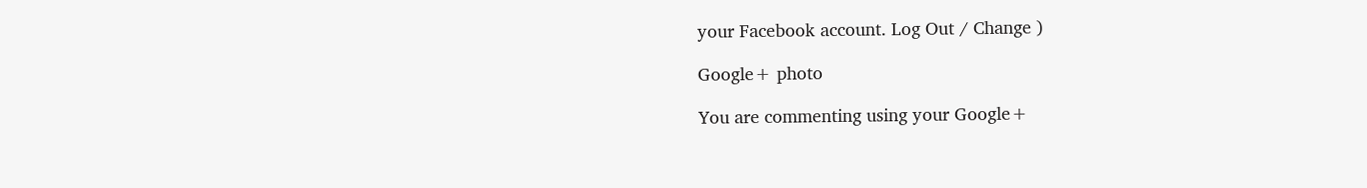your Facebook account. Log Out / Change )

Google+ photo

You are commenting using your Google+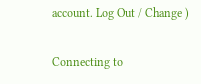account. Log Out / Change )

Connecting to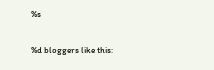%s

%d bloggers like this: